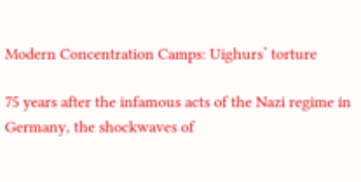Modern Concentration Camps: Uighurs’ torture

75 years after the infamous acts of the Nazi regime in Germany, the shockwaves of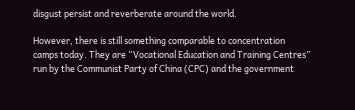disgust persist and reverberate around the world.

However, there is still something comparable to concentration camps today. They are “Vocational Education and Training Centres” run by the Communist Party of China (CPC) and the government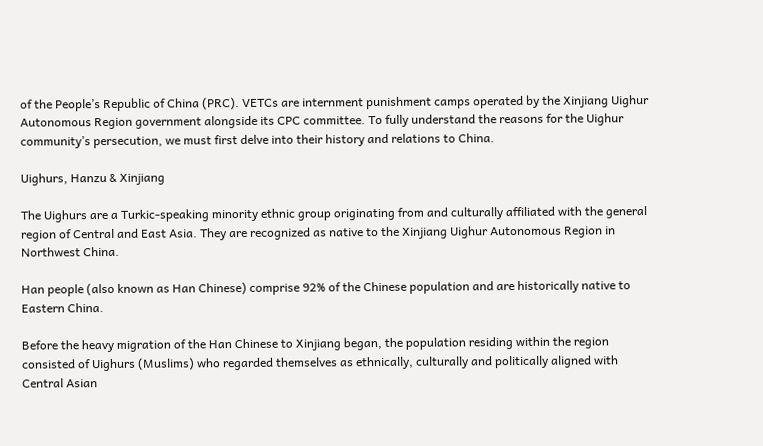of the People’s Republic of China (PRC). VETCs are internment punishment camps operated by the Xinjiang Uighur Autonomous Region government alongside its CPC committee. To fully understand the reasons for the Uighur community’s persecution, we must first delve into their history and relations to China.

Uighurs, Hanzu & Xinjiang

The Uighurs are a Turkic-speaking minority ethnic group originating from and culturally affiliated with the general region of Central and East Asia. They are recognized as native to the Xinjiang Uighur Autonomous Region in Northwest China.

Han people (also known as Han Chinese) comprise 92% of the Chinese population and are historically native to Eastern China.

Before the heavy migration of the Han Chinese to Xinjiang began, the population residing within the region consisted of Uighurs (Muslims) who regarded themselves as ethnically, culturally and politically aligned with Central Asian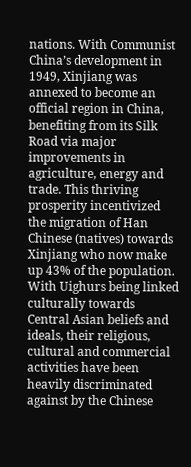nations. With Communist China’s development in 1949, Xinjiang was annexed to become an official region in China, benefiting from its Silk Road via major improvements in agriculture, energy and trade. This thriving prosperity incentivized the migration of Han Chinese (natives) towards Xinjiang who now make up 43% of the population. With Uighurs being linked culturally towards Central Asian beliefs and ideals, their religious, cultural and commercial activities have been heavily discriminated against by the Chinese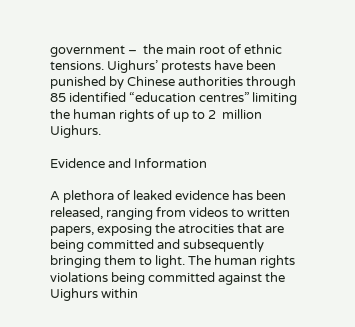government –  the main root of ethnic tensions. Uighurs’ protests have been punished by Chinese authorities through 85 identified “education centres” limiting the human rights of up to 2  million Uighurs.

Evidence and Information

A plethora of leaked evidence has been released, ranging from videos to written papers, exposing the atrocities that are being committed and subsequently bringing them to light. The human rights violations being committed against the Uighurs within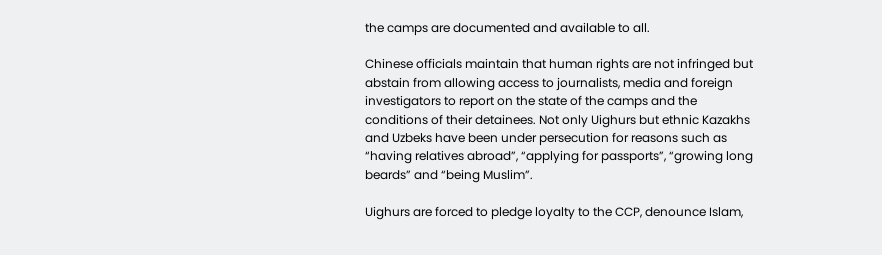the camps are documented and available to all.

Chinese officials maintain that human rights are not infringed but abstain from allowing access to journalists, media and foreign investigators to report on the state of the camps and the conditions of their detainees. Not only Uighurs but ethnic Kazakhs and Uzbeks have been under persecution for reasons such as “having relatives abroad”, “applying for passports”, “growing long beards” and “being Muslim”.

Uighurs are forced to pledge loyalty to the CCP, denounce Islam,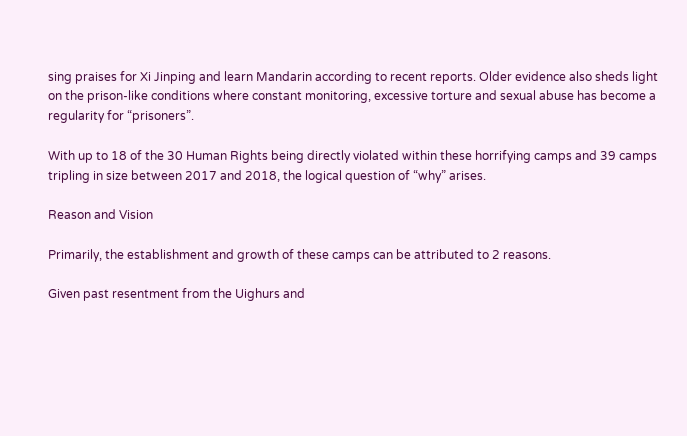sing praises for Xi Jinping and learn Mandarin according to recent reports. Older evidence also sheds light on the prison-like conditions where constant monitoring, excessive torture and sexual abuse has become a regularity for “prisoners”.

With up to 18 of the 30 Human Rights being directly violated within these horrifying camps and 39 camps tripling in size between 2017 and 2018, the logical question of “why” arises.

Reason and Vision

Primarily, the establishment and growth of these camps can be attributed to 2 reasons.

Given past resentment from the Uighurs and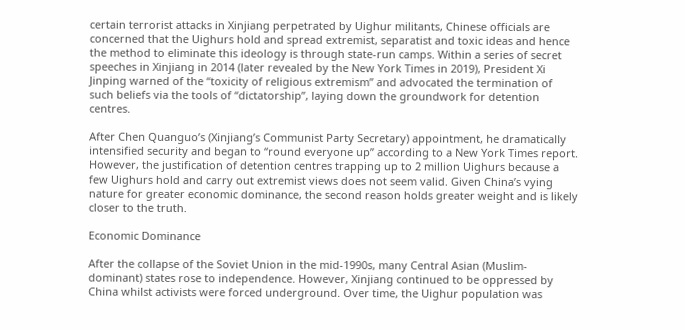certain terrorist attacks in Xinjiang perpetrated by Uighur militants, Chinese officials are concerned that the Uighurs hold and spread extremist, separatist and toxic ideas and hence the method to eliminate this ideology is through state-run camps. Within a series of secret speeches in Xinjiang in 2014 (later revealed by the New York Times in 2019), President Xi Jinping warned of the “toxicity of religious extremism” and advocated the termination of such beliefs via the tools of “dictatorship”, laying down the groundwork for detention centres.

After Chen Quanguo’s (Xinjiang’s Communist Party Secretary) appointment, he dramatically intensified security and began to “round everyone up” according to a New York Times report. However, the justification of detention centres trapping up to 2 million Uighurs because a few Uighurs hold and carry out extremist views does not seem valid. Given China’s vying nature for greater economic dominance, the second reason holds greater weight and is likely closer to the truth.

Economic Dominance

After the collapse of the Soviet Union in the mid-1990s, many Central Asian (Muslim-dominant) states rose to independence. However, Xinjiang continued to be oppressed by China whilst activists were forced underground. Over time, the Uighur population was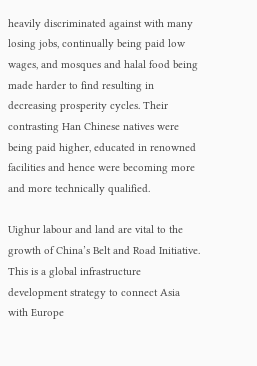heavily discriminated against with many losing jobs, continually being paid low wages, and mosques and halal food being made harder to find resulting in decreasing prosperity cycles. Their contrasting Han Chinese natives were being paid higher, educated in renowned facilities and hence were becoming more and more technically qualified.

Uighur labour and land are vital to the growth of China’s Belt and Road Initiative. This is a global infrastructure development strategy to connect Asia with Europe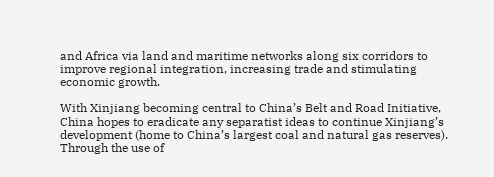and Africa via land and maritime networks along six corridors to improve regional integration, increasing trade and stimulating economic growth.

With Xinjiang becoming central to China’s Belt and Road Initiative, China hopes to eradicate any separatist ideas to continue Xinjiang’s development (home to China’s largest coal and natural gas reserves). Through the use of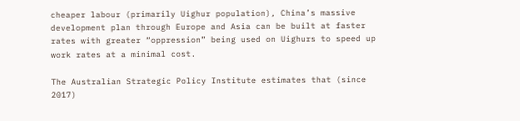cheaper labour (primarily Uighur population), China’s massive development plan through Europe and Asia can be built at faster rates with greater “oppression” being used on Uighurs to speed up work rates at a minimal cost.

The Australian Strategic Policy Institute estimates that (since 2017)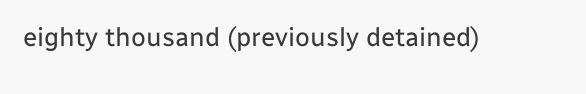eighty thousand (previously detained)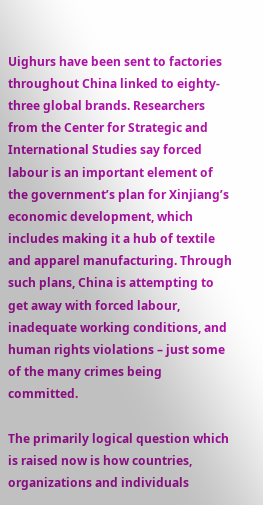Uighurs have been sent to factories throughout China linked to eighty-three global brands. Researchers from the Center for Strategic and International Studies say forced labour is an important element of the government’s plan for Xinjiang’s economic development, which includes making it a hub of textile and apparel manufacturing. Through such plans, China is attempting to get away with forced labour, inadequate working conditions, and human rights violations – just some of the many crimes being committed.

The primarily logical question which is raised now is how countries, organizations and individuals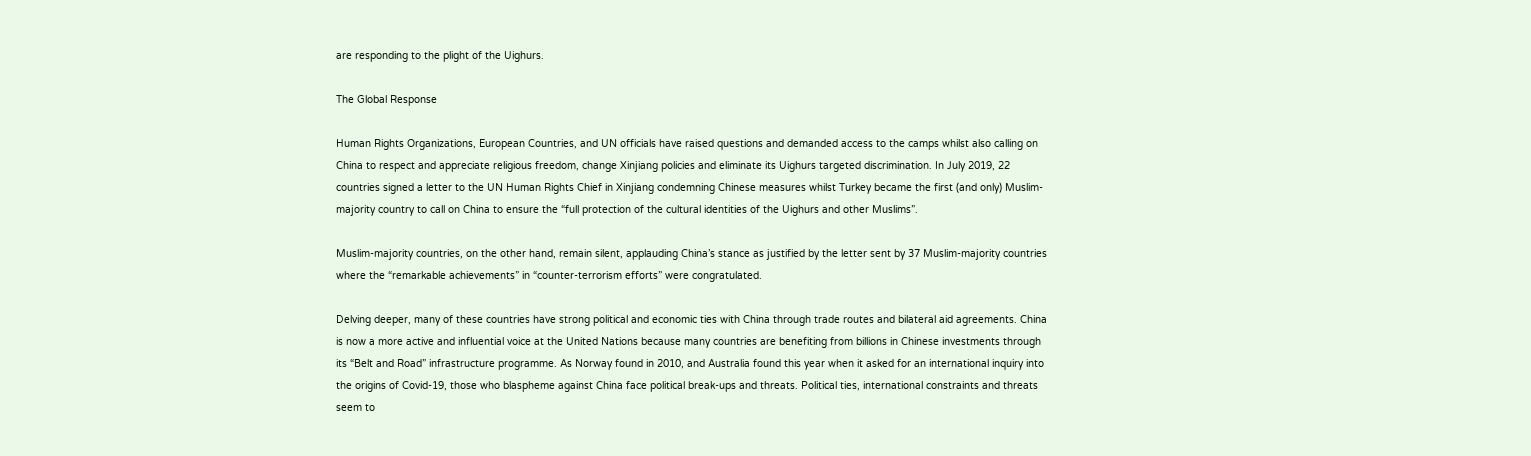are responding to the plight of the Uighurs.

The Global Response

Human Rights Organizations, European Countries, and UN officials have raised questions and demanded access to the camps whilst also calling on China to respect and appreciate religious freedom, change Xinjiang policies and eliminate its Uighurs targeted discrimination. In July 2019, 22 countries signed a letter to the UN Human Rights Chief in Xinjiang condemning Chinese measures whilst Turkey became the first (and only) Muslim-majority country to call on China to ensure the “full protection of the cultural identities of the Uighurs and other Muslims”.

Muslim-majority countries, on the other hand, remain silent, applauding China’s stance as justified by the letter sent by 37 Muslim-majority countries where the “remarkable achievements” in “counter-terrorism efforts” were congratulated.

Delving deeper, many of these countries have strong political and economic ties with China through trade routes and bilateral aid agreements. China is now a more active and influential voice at the United Nations because many countries are benefiting from billions in Chinese investments through its “Belt and Road” infrastructure programme. As Norway found in 2010, and Australia found this year when it asked for an international inquiry into the origins of Covid-19, those who blaspheme against China face political break-ups and threats. Political ties, international constraints and threats seem to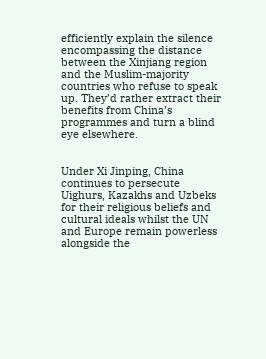efficiently explain the silence encompassing the distance between the Xinjiang region and the Muslim-majority countries who refuse to speak up. They’d rather extract their benefits from China’s programmes and turn a blind eye elsewhere.


Under Xi Jinping, China continues to persecute Uighurs, Kazakhs and Uzbeks for their religious beliefs and cultural ideals whilst the UN and Europe remain powerless alongside the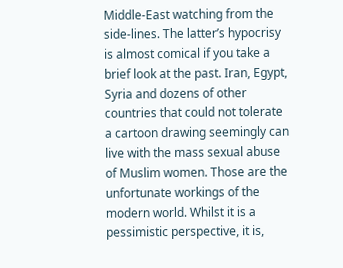Middle-East watching from the side-lines. The latter’s hypocrisy is almost comical if you take a brief look at the past. Iran, Egypt, Syria and dozens of other countries that could not tolerate a cartoon drawing seemingly can live with the mass sexual abuse of Muslim women. Those are the unfortunate workings of the modern world. Whilst it is a pessimistic perspective, it is,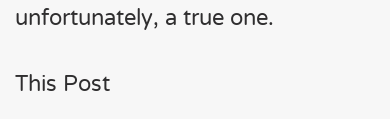unfortunately, a true one.

This Post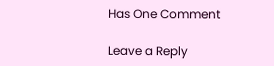Has One Comment

Leave a Reply